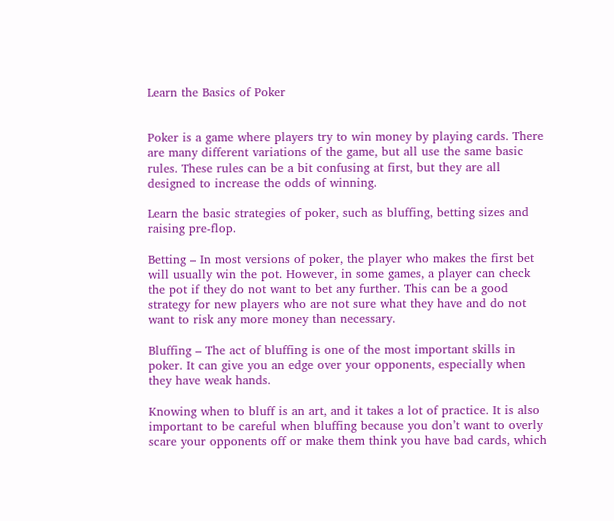Learn the Basics of Poker


Poker is a game where players try to win money by playing cards. There are many different variations of the game, but all use the same basic rules. These rules can be a bit confusing at first, but they are all designed to increase the odds of winning.

Learn the basic strategies of poker, such as bluffing, betting sizes and raising pre-flop.

Betting – In most versions of poker, the player who makes the first bet will usually win the pot. However, in some games, a player can check the pot if they do not want to bet any further. This can be a good strategy for new players who are not sure what they have and do not want to risk any more money than necessary.

Bluffing – The act of bluffing is one of the most important skills in poker. It can give you an edge over your opponents, especially when they have weak hands.

Knowing when to bluff is an art, and it takes a lot of practice. It is also important to be careful when bluffing because you don’t want to overly scare your opponents off or make them think you have bad cards, which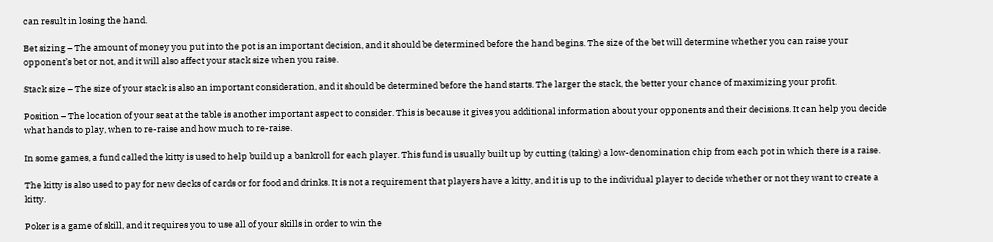can result in losing the hand.

Bet sizing – The amount of money you put into the pot is an important decision, and it should be determined before the hand begins. The size of the bet will determine whether you can raise your opponent’s bet or not, and it will also affect your stack size when you raise.

Stack size – The size of your stack is also an important consideration, and it should be determined before the hand starts. The larger the stack, the better your chance of maximizing your profit.

Position – The location of your seat at the table is another important aspect to consider. This is because it gives you additional information about your opponents and their decisions. It can help you decide what hands to play, when to re-raise and how much to re-raise.

In some games, a fund called the kitty is used to help build up a bankroll for each player. This fund is usually built up by cutting (taking) a low-denomination chip from each pot in which there is a raise.

The kitty is also used to pay for new decks of cards or for food and drinks. It is not a requirement that players have a kitty, and it is up to the individual player to decide whether or not they want to create a kitty.

Poker is a game of skill, and it requires you to use all of your skills in order to win the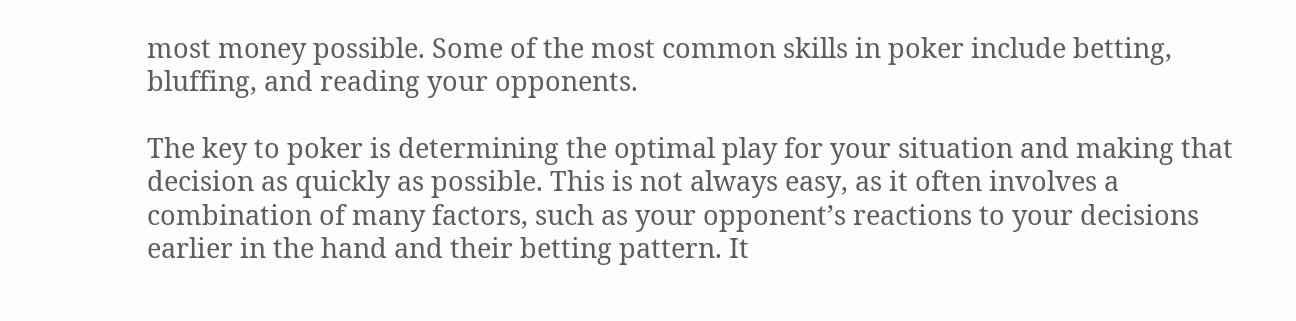most money possible. Some of the most common skills in poker include betting, bluffing, and reading your opponents.

The key to poker is determining the optimal play for your situation and making that decision as quickly as possible. This is not always easy, as it often involves a combination of many factors, such as your opponent’s reactions to your decisions earlier in the hand and their betting pattern. It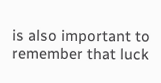is also important to remember that luck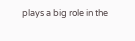plays a big role in the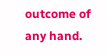outcome of any hand.